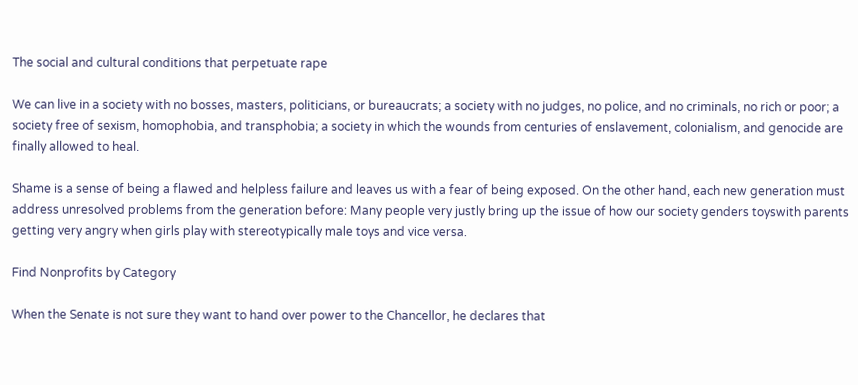The social and cultural conditions that perpetuate rape

We can live in a society with no bosses, masters, politicians, or bureaucrats; a society with no judges, no police, and no criminals, no rich or poor; a society free of sexism, homophobia, and transphobia; a society in which the wounds from centuries of enslavement, colonialism, and genocide are finally allowed to heal.

Shame is a sense of being a flawed and helpless failure and leaves us with a fear of being exposed. On the other hand, each new generation must address unresolved problems from the generation before: Many people very justly bring up the issue of how our society genders toyswith parents getting very angry when girls play with stereotypically male toys and vice versa.

Find Nonprofits by Category

When the Senate is not sure they want to hand over power to the Chancellor, he declares that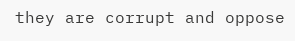they are corrupt and oppose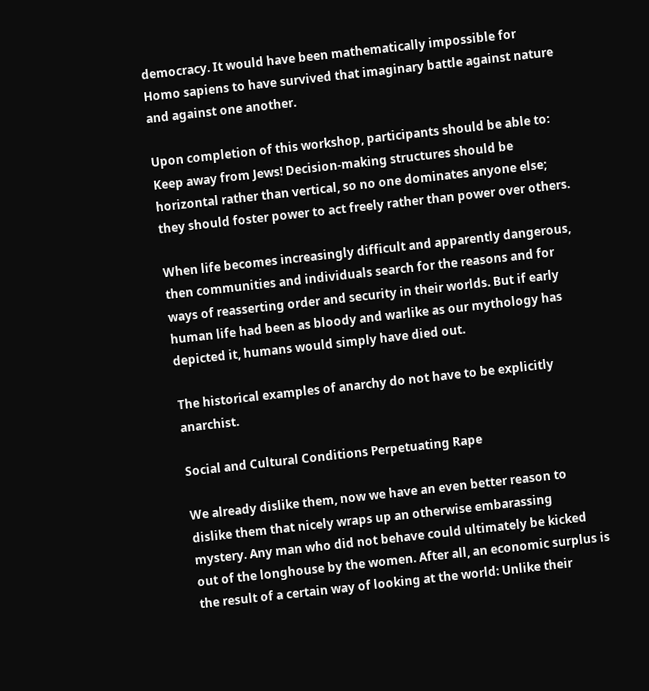democracy. It would have been mathematically impossible for Homo sapiens to have survived that imaginary battle against nature and against one another.

Upon completion of this workshop, participants should be able to: Keep away from Jews! Decision-making structures should be horizontal rather than vertical, so no one dominates anyone else; they should foster power to act freely rather than power over others.

When life becomes increasingly difficult and apparently dangerous, then communities and individuals search for the reasons and for ways of reasserting order and security in their worlds. But if early human life had been as bloody and warlike as our mythology has depicted it, humans would simply have died out.

The historical examples of anarchy do not have to be explicitly anarchist.

Social and Cultural Conditions Perpetuating Rape

We already dislike them, now we have an even better reason to dislike them that nicely wraps up an otherwise embarassing mystery. Any man who did not behave could ultimately be kicked out of the longhouse by the women. After all, an economic surplus is the result of a certain way of looking at the world: Unlike their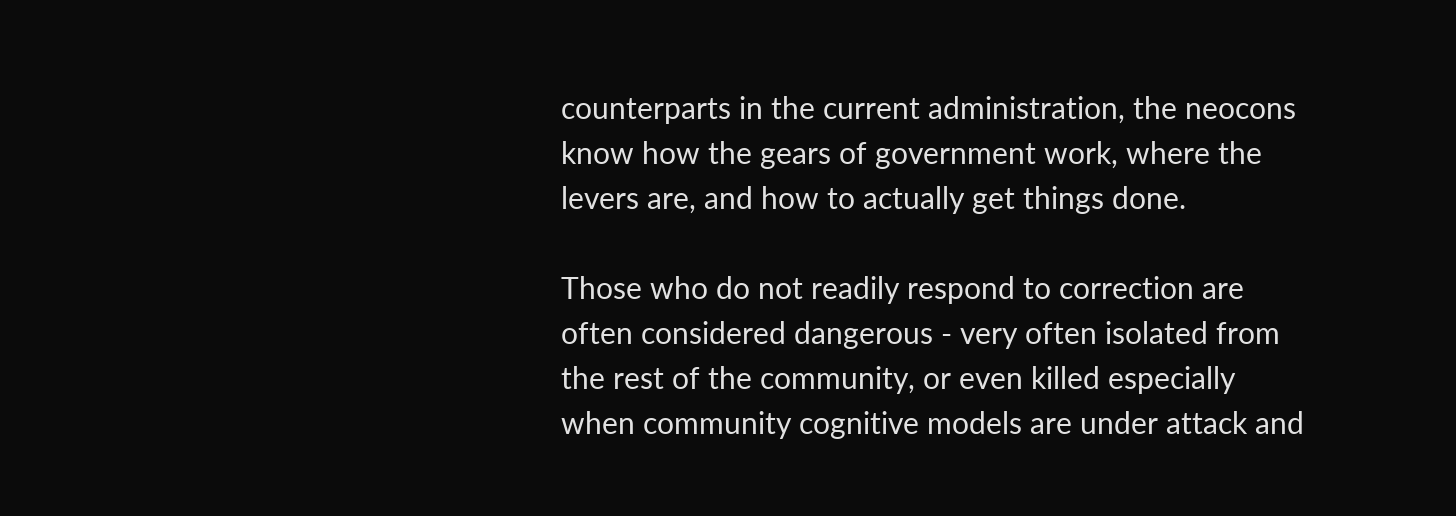counterparts in the current administration, the neocons know how the gears of government work, where the levers are, and how to actually get things done.

Those who do not readily respond to correction are often considered dangerous - very often isolated from the rest of the community, or even killed especially when community cognitive models are under attack and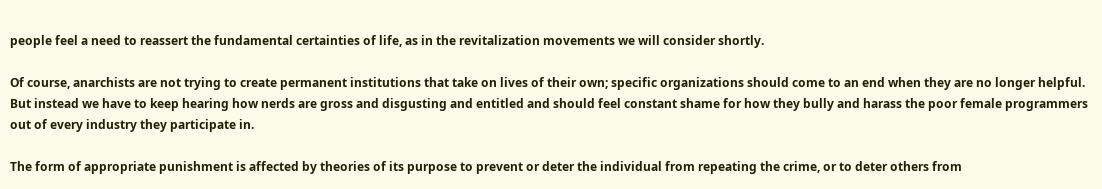people feel a need to reassert the fundamental certainties of life, as in the revitalization movements we will consider shortly.

Of course, anarchists are not trying to create permanent institutions that take on lives of their own; specific organizations should come to an end when they are no longer helpful. But instead we have to keep hearing how nerds are gross and disgusting and entitled and should feel constant shame for how they bully and harass the poor female programmers out of every industry they participate in.

The form of appropriate punishment is affected by theories of its purpose to prevent or deter the individual from repeating the crime, or to deter others from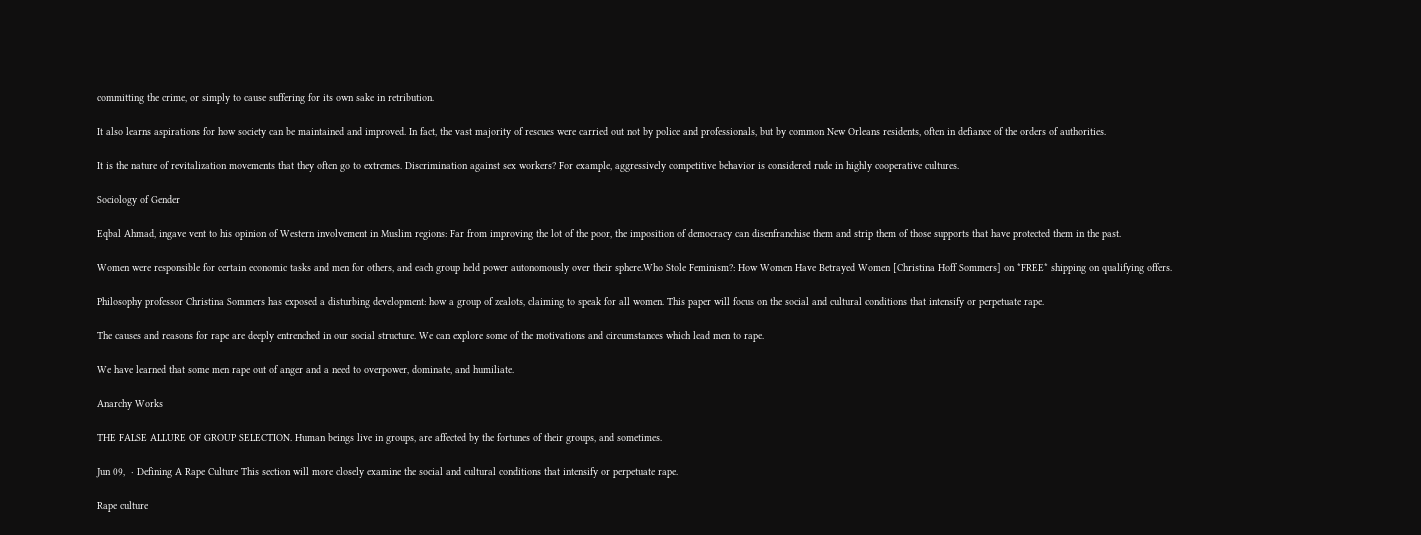committing the crime, or simply to cause suffering for its own sake in retribution.

It also learns aspirations for how society can be maintained and improved. In fact, the vast majority of rescues were carried out not by police and professionals, but by common New Orleans residents, often in defiance of the orders of authorities.

It is the nature of revitalization movements that they often go to extremes. Discrimination against sex workers? For example, aggressively competitive behavior is considered rude in highly cooperative cultures.

Sociology of Gender

Eqbal Ahmad, ingave vent to his opinion of Western involvement in Muslim regions: Far from improving the lot of the poor, the imposition of democracy can disenfranchise them and strip them of those supports that have protected them in the past.

Women were responsible for certain economic tasks and men for others, and each group held power autonomously over their sphere.Who Stole Feminism?: How Women Have Betrayed Women [Christina Hoff Sommers] on *FREE* shipping on qualifying offers.

Philosophy professor Christina Sommers has exposed a disturbing development: how a group of zealots, claiming to speak for all women. This paper will focus on the social and cultural conditions that intensify or perpetuate rape.

The causes and reasons for rape are deeply entrenched in our social structure. We can explore some of the motivations and circumstances which lead men to rape.

We have learned that some men rape out of anger and a need to overpower, dominate, and humiliate.

Anarchy Works

THE FALSE ALLURE OF GROUP SELECTION. Human beings live in groups, are affected by the fortunes of their groups, and sometimes.

Jun 09,  · Defining A Rape Culture This section will more closely examine the social and cultural conditions that intensify or perpetuate rape.

Rape culture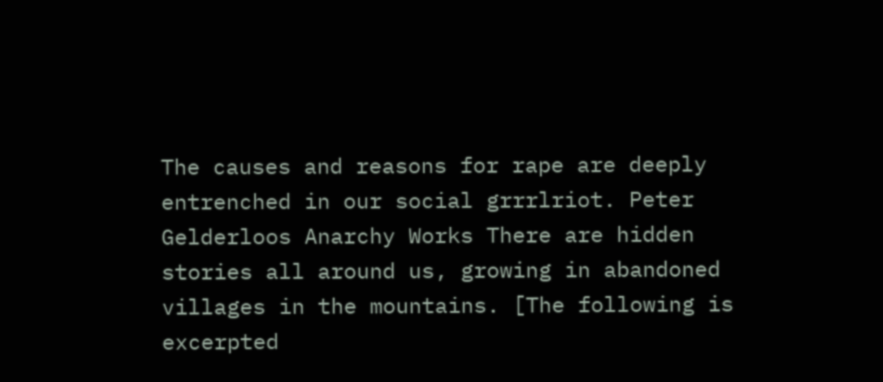The causes and reasons for rape are deeply entrenched in our social grrrlriot. Peter Gelderloos Anarchy Works There are hidden stories all around us, growing in abandoned villages in the mountains. [The following is excerpted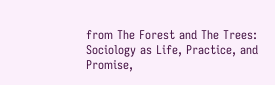from The Forest and The Trees: Sociology as Life, Practice, and Promise,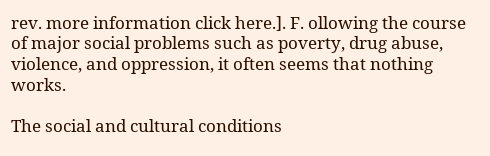rev. more information click here.]. F. ollowing the course of major social problems such as poverty, drug abuse, violence, and oppression, it often seems that nothing works.

The social and cultural conditions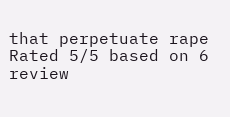that perpetuate rape
Rated 5/5 based on 6 review